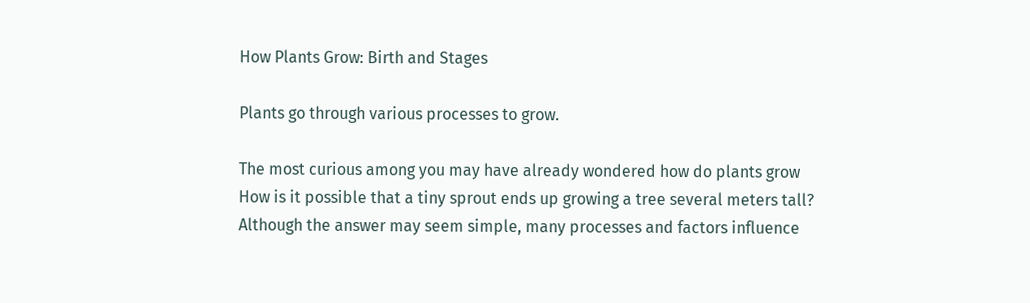How Plants Grow: Birth and Stages

Plants go through various processes to grow.

The most curious among you may have already wondered how do plants grow How is it possible that a tiny sprout ends up growing a tree several meters tall? Although the answer may seem simple, many processes and factors influence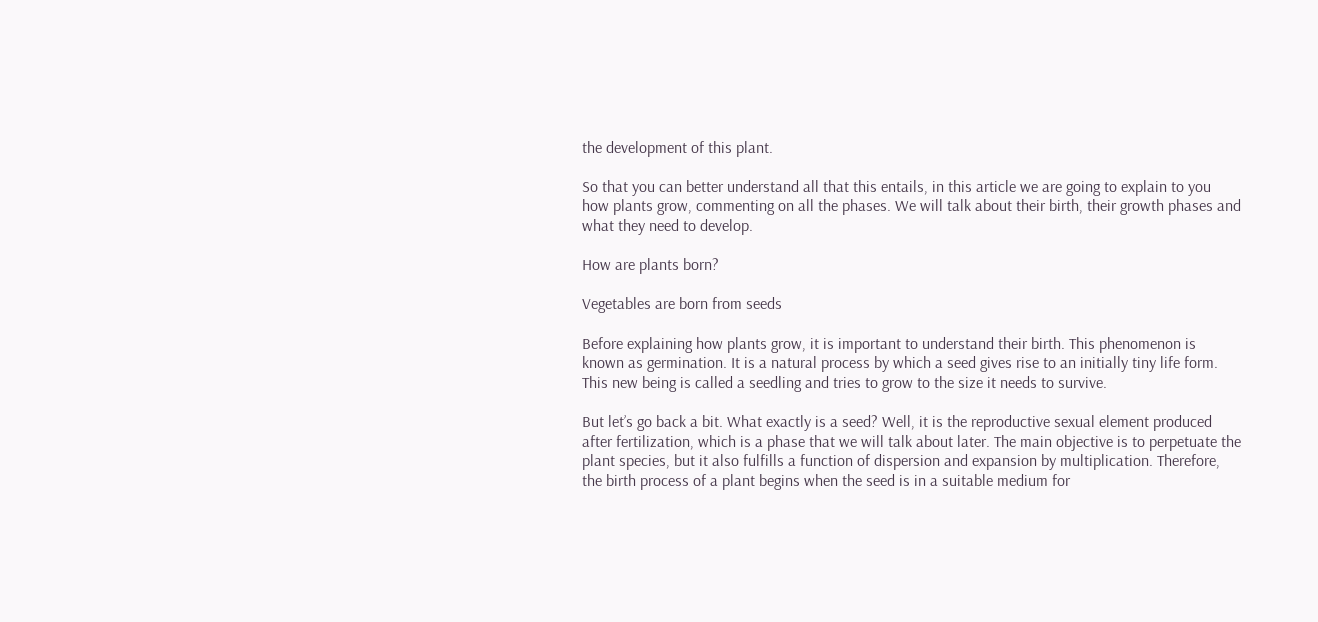the development of this plant.

So that you can better understand all that this entails, in this article we are going to explain to you how plants grow, commenting on all the phases. We will talk about their birth, their growth phases and what they need to develop.

How are plants born?

Vegetables are born from seeds

Before explaining how plants grow, it is important to understand their birth. This phenomenon is known as germination. It is a natural process by which a seed gives rise to an initially tiny life form. This new being is called a seedling and tries to grow to the size it needs to survive.

But let’s go back a bit. What exactly is a seed? Well, it is the reproductive sexual element produced after fertilization, which is a phase that we will talk about later. The main objective is to perpetuate the plant species, but it also fulfills a function of dispersion and expansion by multiplication. Therefore, the birth process of a plant begins when the seed is in a suitable medium for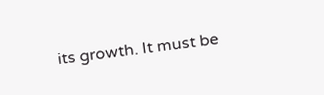its growth. It must be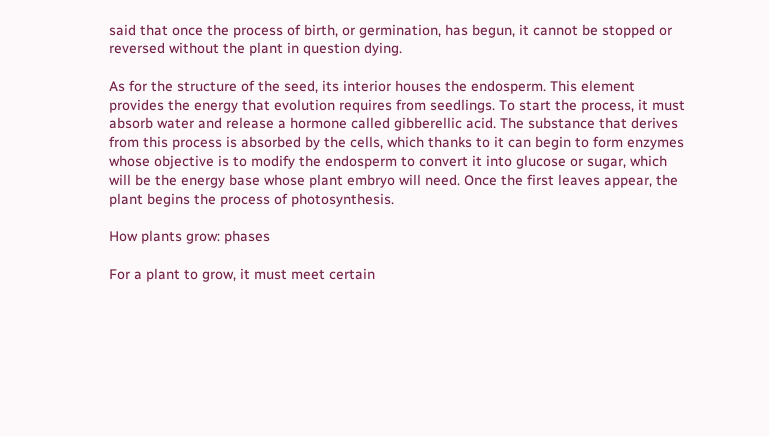said that once the process of birth, or germination, has begun, it cannot be stopped or reversed without the plant in question dying.

As for the structure of the seed, its interior houses the endosperm. This element provides the energy that evolution requires from seedlings. To start the process, it must absorb water and release a hormone called gibberellic acid. The substance that derives from this process is absorbed by the cells, which thanks to it can begin to form enzymes whose objective is to modify the endosperm to convert it into glucose or sugar, which will be the energy base whose plant embryo will need. Once the first leaves appear, the plant begins the process of photosynthesis.

How plants grow: phases

For a plant to grow, it must meet certain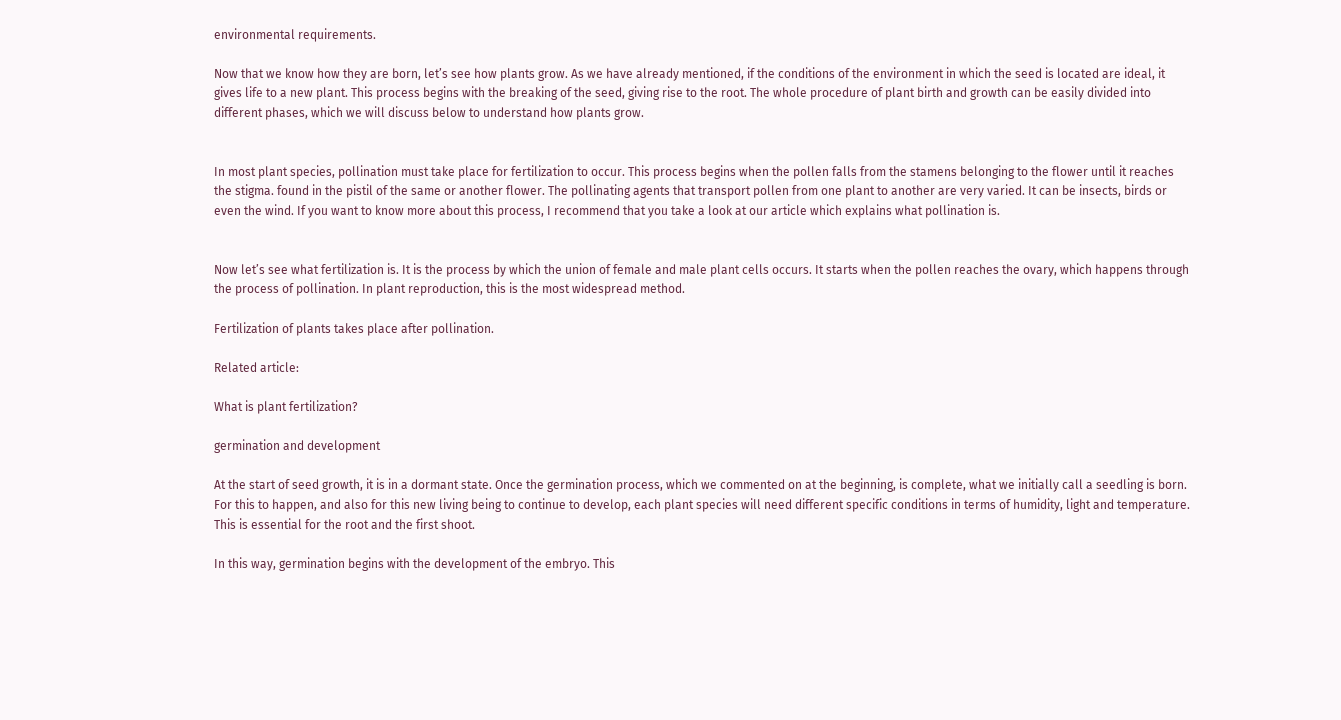environmental requirements.

Now that we know how they are born, let’s see how plants grow. As we have already mentioned, if the conditions of the environment in which the seed is located are ideal, it gives life to a new plant. This process begins with the breaking of the seed, giving rise to the root. The whole procedure of plant birth and growth can be easily divided into different phases, which we will discuss below to understand how plants grow.


In most plant species, pollination must take place for fertilization to occur. This process begins when the pollen falls from the stamens belonging to the flower until it reaches the stigma. found in the pistil of the same or another flower. The pollinating agents that transport pollen from one plant to another are very varied. It can be insects, birds or even the wind. If you want to know more about this process, I recommend that you take a look at our article which explains what pollination is.


Now let’s see what fertilization is. It is the process by which the union of female and male plant cells occurs. It starts when the pollen reaches the ovary, which happens through the process of pollination. In plant reproduction, this is the most widespread method.

Fertilization of plants takes place after pollination.

Related article:

What is plant fertilization?

germination and development

At the start of seed growth, it is in a dormant state. Once the germination process, which we commented on at the beginning, is complete, what we initially call a seedling is born. For this to happen, and also for this new living being to continue to develop, each plant species will need different specific conditions in terms of humidity, light and temperature. This is essential for the root and the first shoot.

In this way, germination begins with the development of the embryo. This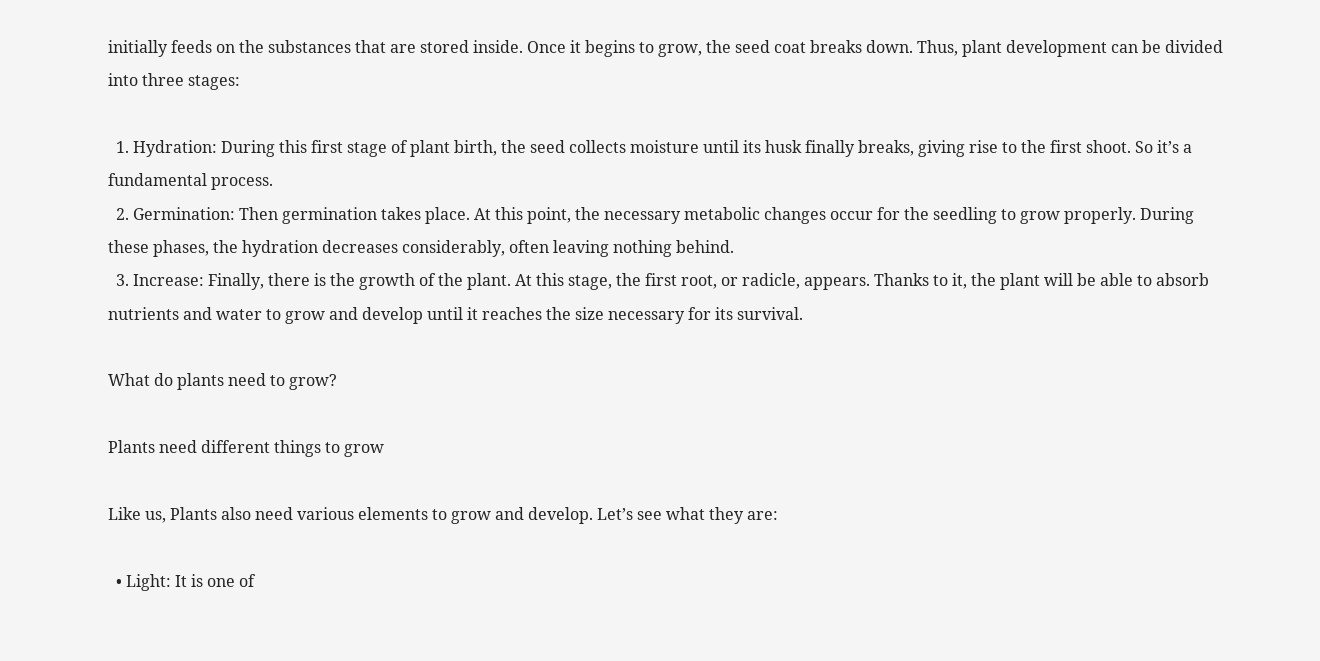initially feeds on the substances that are stored inside. Once it begins to grow, the seed coat breaks down. Thus, plant development can be divided into three stages:

  1. Hydration: During this first stage of plant birth, the seed collects moisture until its husk finally breaks, giving rise to the first shoot. So it’s a fundamental process.
  2. Germination: Then germination takes place. At this point, the necessary metabolic changes occur for the seedling to grow properly. During these phases, the hydration decreases considerably, often leaving nothing behind.
  3. Increase: Finally, there is the growth of the plant. At this stage, the first root, or radicle, appears. Thanks to it, the plant will be able to absorb nutrients and water to grow and develop until it reaches the size necessary for its survival.

What do plants need to grow?

Plants need different things to grow

Like us, Plants also need various elements to grow and develop. Let’s see what they are:

  • Light: It is one of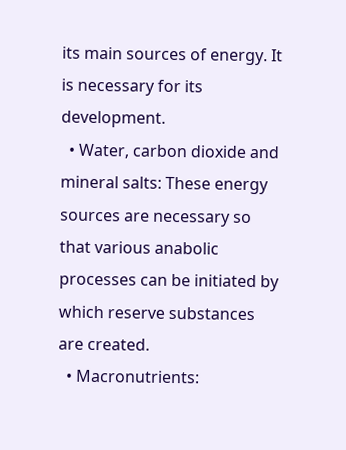its main sources of energy. It is necessary for its development.
  • Water, carbon dioxide and mineral salts: These energy sources are necessary so that various anabolic processes can be initiated by which reserve substances are created.
  • Macronutrients: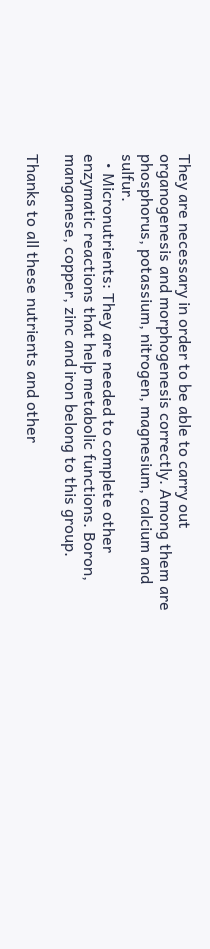They are necessary in order to be able to carry out organogenesis and morphogenesis correctly. Among them are phosphorus, potassium, nitrogen, magnesium, calcium and sulfur.
  • Micronutrients: They are needed to complete other enzymatic reactions that help metabolic functions. Boron, manganese, copper, zinc and iron belong to this group.

Thanks to all these nutrients and other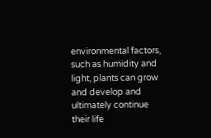environmental factors, such as humidity and light, plants can grow and develop and ultimately continue their life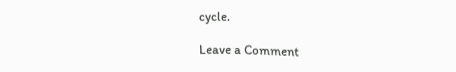cycle.

Leave a Comment